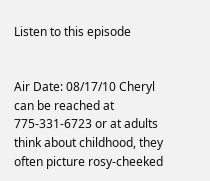Listen to this episode


Air Date: 08/17/10 Cheryl can be reached at 775-331-6723 or at adults think about childhood, they often picture rosy-cheeked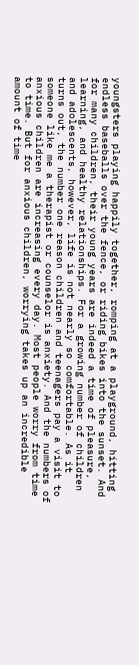youngsters playing happily together, romping at a playground, hitting endless baseballs over the fence, or riding bikes into the sunset. And for many children, their young years are indeed a time of pleasure, learning, and healthy relationships. For a growing number of children and adolescents, however, life is not nearly so comfortable. As it turns out, the number one reason children and teenagers pay a visit to someone like me a therapist or counselor is anxiety. And the numbers of anxious children are increasing every day. Most people worry from time to time. But for anxious children, worrying takes up an incredible amount of time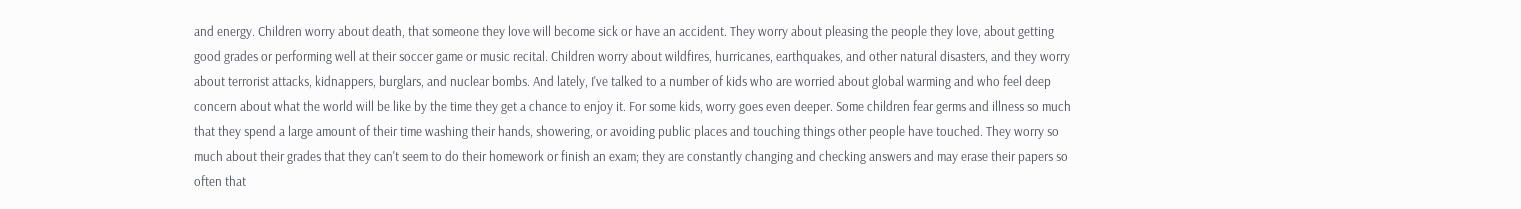and energy. Children worry about death, that someone they love will become sick or have an accident. They worry about pleasing the people they love, about getting good grades or performing well at their soccer game or music recital. Children worry about wildfires, hurricanes, earthquakes, and other natural disasters, and they worry about terrorist attacks, kidnappers, burglars, and nuclear bombs. And lately, I've talked to a number of kids who are worried about global warming and who feel deep concern about what the world will be like by the time they get a chance to enjoy it. For some kids, worry goes even deeper. Some children fear germs and illness so much that they spend a large amount of their time washing their hands, showering, or avoiding public places and touching things other people have touched. They worry so much about their grades that they can't seem to do their homework or finish an exam; they are constantly changing and checking answers and may erase their papers so often that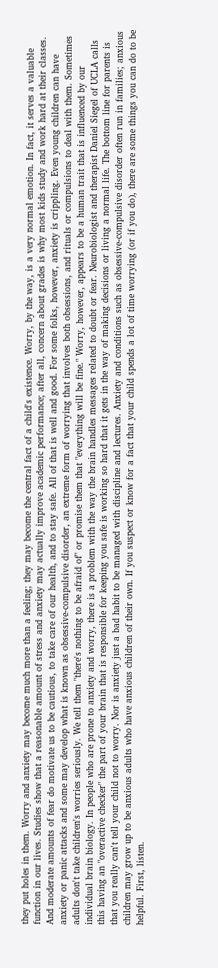they put holes in them. Worry and anxiety may become much more than a feeling; they may become the central fact of a child's existence. Worry, by the way, is a very normal emotion. In fact, it serves a valuable function in our lives. Studies show that a reasonable amount of stress and anxiety may actually improve academic performance; after all, concern about grades is why most kids study and work hard at their classes. And moderate amounts of fear do motivate us to be cautious, to take care of our health, and to stay safe. All of that is well and good. For some folks, however, anxiety is crippling. Even young children can have anxiety or panic attacks and some may develop what is known as obsessive-compulsive disorder, an extreme form of worrying that involves both obsessions, and rituals or compulsions to deal with them. Sometimes adults don't take children's worries seriously. We tell them "there's nothing to be afraid of" or promise them that "everything will be fine." Worry, however, appears to be a human trait that is influenced by our individual brain biology. In people who are prone to anxiety and worry, there is a problem with the way the brain handles messages related to doubt or fear. Neurobiologist and therapist Daniel Siegel of UCLA calls this having an "overactive checker" the part of your brain that is responsible for keeping you safe is working so hard that it gets in the way of making decisions or living a normal life. The bottom line for parents is that you really can't tell your child not to worry. Nor is anxiety just a bad habit to be managed with discipline and lectures. Anxiety and conditions such as obsessive-compulsive disorder often run in families; anxious children may grow up to be anxious adults who have anxious children of their own. If you suspect or know for a fact that your child spends a lot of time worrying (or if you do), there are some things you can do to be helpful. First, listen.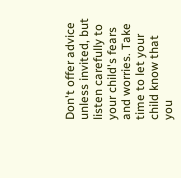Don't offer advice unless invited, but listen carefully to your child's fears and worries. Take time to let your child know that you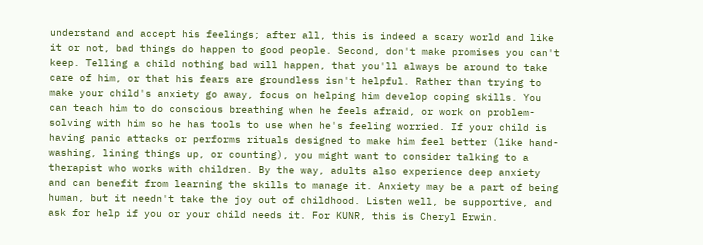understand and accept his feelings; after all, this is indeed a scary world and like it or not, bad things do happen to good people. Second, don't make promises you can't keep. Telling a child nothing bad will happen, that you'll always be around to take care of him, or that his fears are groundless isn't helpful. Rather than trying to make your child's anxiety go away, focus on helping him develop coping skills. You can teach him to do conscious breathing when he feels afraid, or work on problem-solving with him so he has tools to use when he's feeling worried. If your child is having panic attacks or performs rituals designed to make him feel better (like hand-washing, lining things up, or counting), you might want to consider talking to a therapist who works with children. By the way, adults also experience deep anxiety and can benefit from learning the skills to manage it. Anxiety may be a part of being human, but it needn't take the joy out of childhood. Listen well, be supportive, and ask for help if you or your child needs it. For KUNR, this is Cheryl Erwin.